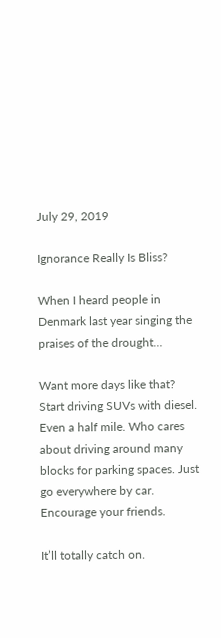July 29, 2019

Ignorance Really Is Bliss?

When I heard people in Denmark last year singing the praises of the drought…

Want more days like that? Start driving SUVs with diesel. Even a half mile. Who cares about driving around many blocks for parking spaces. Just go everywhere by car. Encourage your friends.

It’ll totally catch on.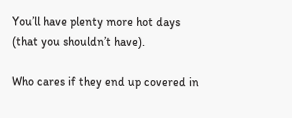You’ll have plenty more hot days (that you shouldn’t have).

Who cares if they end up covered in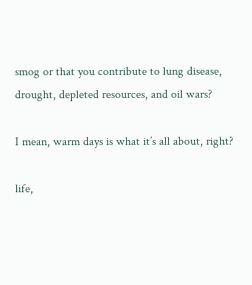smog or that you contribute to lung disease, drought, depleted resources, and oil wars?

I mean, warm days is what it’s all about, right?

life,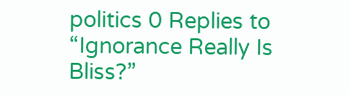politics 0 Replies to “Ignorance Really Is Bliss?”